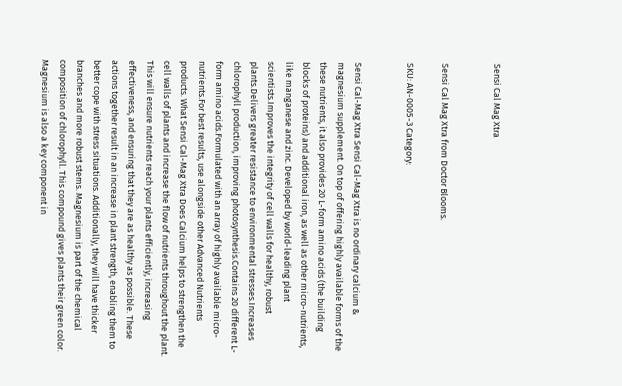Sensi Cal Mag Xtra


Sensi Cal Mag Xtra from Doctor Blooms.

SKU: AN-0005-3 Category:


Sensi Cal-Mag Xtra Sensi Cal-Mag Xtra is no ordinary calcium & magnesium supplement. On top of offering highly available forms of the these nutrients, it also provides 20 L-form amino acids (the building blocks of proteins) and additional iron, as well as other micro-nutrients, like manganese and zinc. Developed by world-leading plant scientists.Improves the integrity of cell walls for healthy, robust plants.Delivers greater resistance to environmental stresses.Increases chlorophyll production, improving photosynthesis.Contains 20 different L-form amino acids.Formulated with an array of highly available micro-nutrients.For best results, use alongside other Advanced Nutrients products. What Sensi Cal-Mag Xtra Does Calcium helps to strengthen the cell walls of plants and increase the flow of nutrients throughout the plant. This will ensure nutrients reach your plants efficiently, increasing effectiveness, and ensuring that they are as healthy as possible. These actions together result in an increase in plant strength, enabling them to better cope with stress situations. Additionally, they will have thicker branches and more robust stems. Magnesium is part of the chemical composition of chlorophyll. This compound gives plants their green color. Magnesium is also a key component in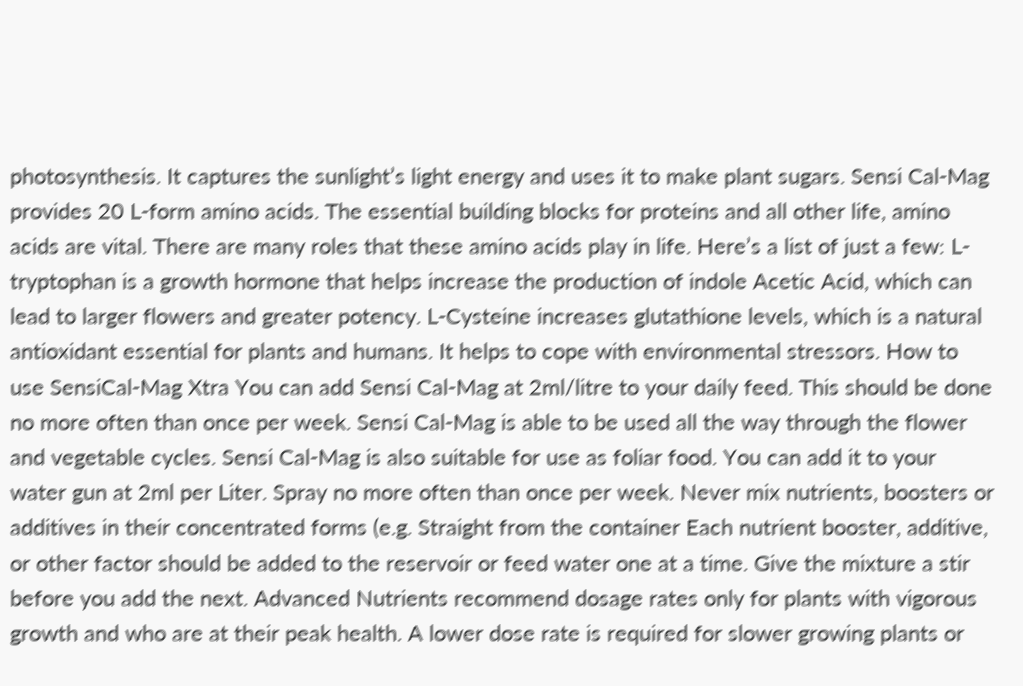photosynthesis. It captures the sunlight’s light energy and uses it to make plant sugars. Sensi Cal-Mag provides 20 L-form amino acids. The essential building blocks for proteins and all other life, amino acids are vital. There are many roles that these amino acids play in life. Here’s a list of just a few: L-tryptophan is a growth hormone that helps increase the production of indole Acetic Acid, which can lead to larger flowers and greater potency. L-Cysteine increases glutathione levels, which is a natural antioxidant essential for plants and humans. It helps to cope with environmental stressors. How to use SensiCal-Mag Xtra You can add Sensi Cal-Mag at 2ml/litre to your daily feed. This should be done no more often than once per week. Sensi Cal-Mag is able to be used all the way through the flower and vegetable cycles. Sensi Cal-Mag is also suitable for use as foliar food. You can add it to your water gun at 2ml per Liter. Spray no more often than once per week. Never mix nutrients, boosters or additives in their concentrated forms (e.g. Straight from the container Each nutrient booster, additive, or other factor should be added to the reservoir or feed water one at a time. Give the mixture a stir before you add the next. Advanced Nutrients recommend dosage rates only for plants with vigorous growth and who are at their peak health. A lower dose rate is required for slower growing plants or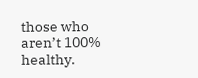those who aren’t 100% healthy.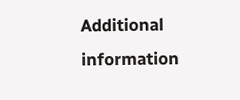Additional information